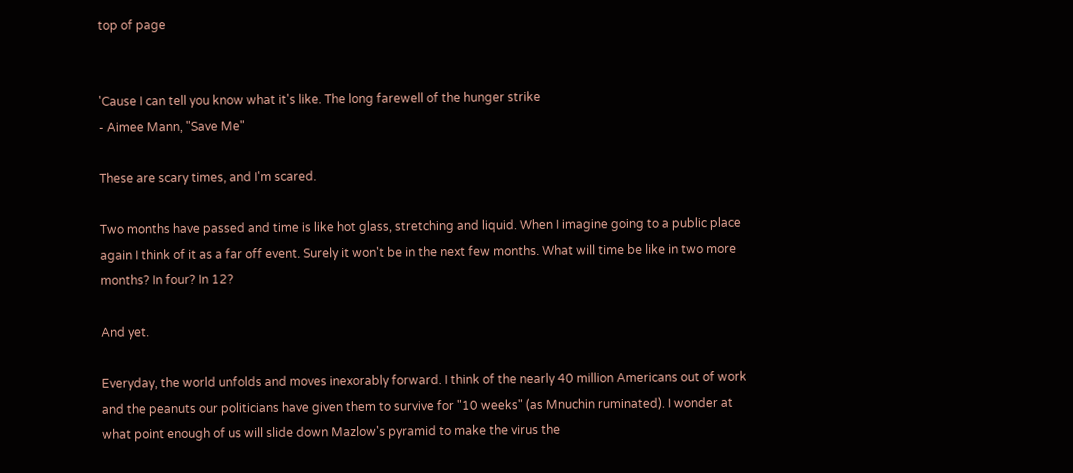top of page


'Cause I can tell you know what it's like. The long farewell of the hunger strike
- Aimee Mann, "Save Me"

These are scary times, and I'm scared.

Two months have passed and time is like hot glass, stretching and liquid. When I imagine going to a public place again I think of it as a far off event. Surely it won't be in the next few months. What will time be like in two more months? In four? In 12?

And yet.

Everyday, the world unfolds and moves inexorably forward. I think of the nearly 40 million Americans out of work and the peanuts our politicians have given them to survive for "10 weeks" (as Mnuchin ruminated). I wonder at what point enough of us will slide down Mazlow's pyramid to make the virus the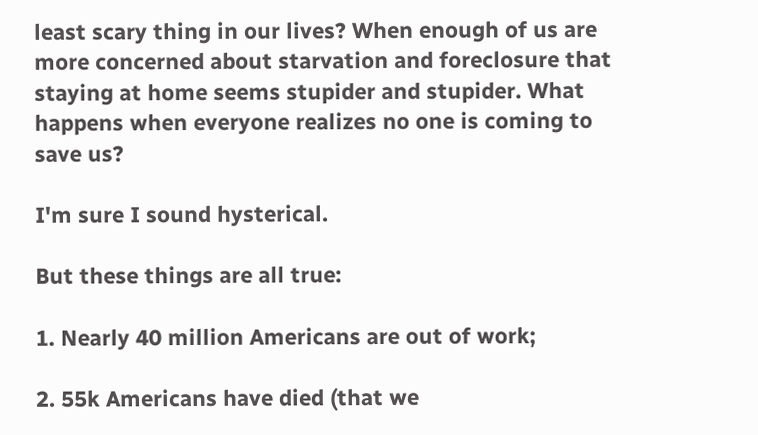least scary thing in our lives? When enough of us are more concerned about starvation and foreclosure that staying at home seems stupider and stupider. What happens when everyone realizes no one is coming to save us?

I'm sure I sound hysterical.

But these things are all true:

1. Nearly 40 million Americans are out of work;

2. 55k Americans have died (that we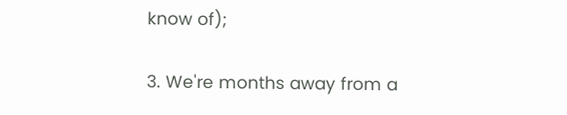know of);

3. We're months away from a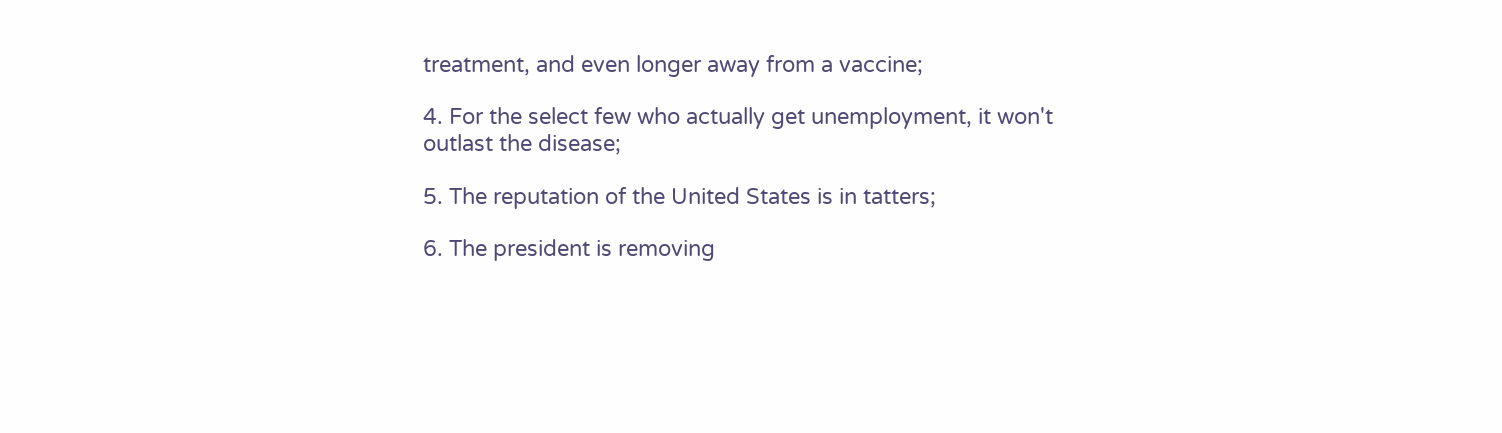treatment, and even longer away from a vaccine;

4. For the select few who actually get unemployment, it won't outlast the disease;

5. The reputation of the United States is in tatters;

6. The president is removing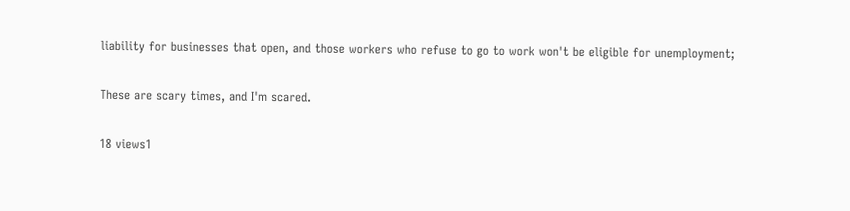liability for businesses that open, and those workers who refuse to go to work won't be eligible for unemployment;

These are scary times, and I'm scared.

18 views1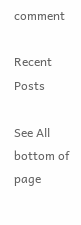comment

Recent Posts

See All
bottom of page